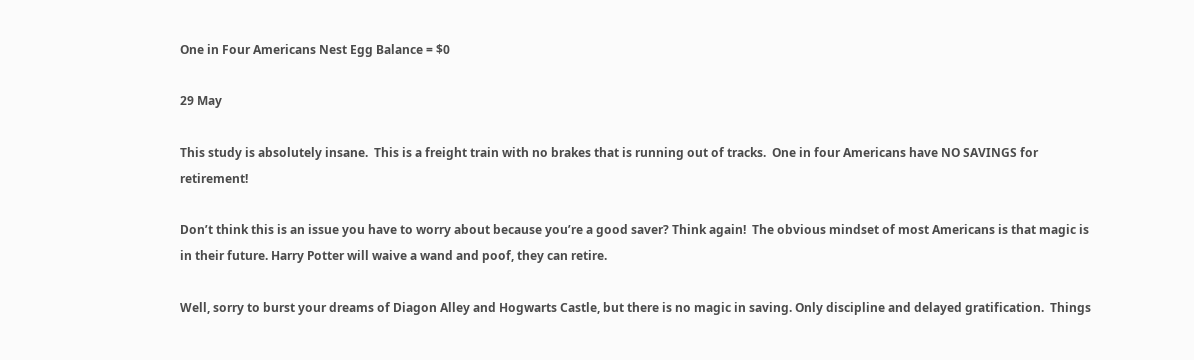One in Four Americans Nest Egg Balance = $0

29 May

This study is absolutely insane.  This is a freight train with no brakes that is running out of tracks.  One in four Americans have NO SAVINGS for retirement!

Don’t think this is an issue you have to worry about because you’re a good saver? Think again!  The obvious mindset of most Americans is that magic is in their future. Harry Potter will waive a wand and poof, they can retire.

Well, sorry to burst your dreams of Diagon Alley and Hogwarts Castle, but there is no magic in saving. Only discipline and delayed gratification.  Things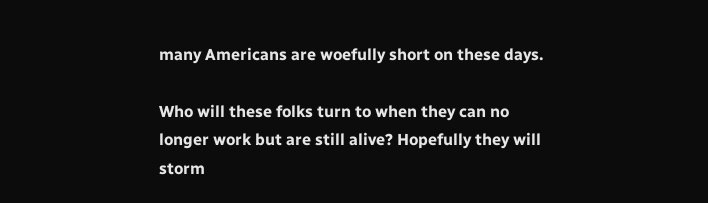many Americans are woefully short on these days.

Who will these folks turn to when they can no longer work but are still alive? Hopefully they will storm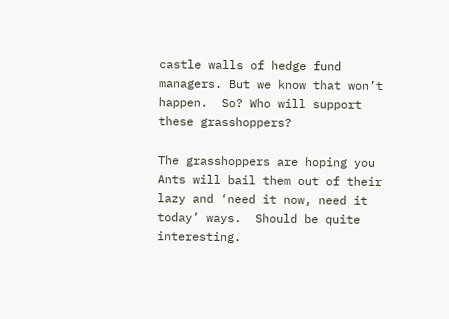castle walls of hedge fund managers. But we know that won’t happen.  So? Who will support these grasshoppers?

The grasshoppers are hoping you Ants will bail them out of their lazy and ‘need it now, need it today’ ways.  Should be quite interesting.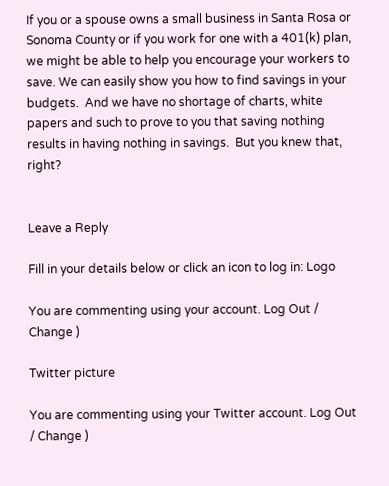If you or a spouse owns a small business in Santa Rosa or Sonoma County or if you work for one with a 401(k) plan, we might be able to help you encourage your workers to save. We can easily show you how to find savings in your budgets.  And we have no shortage of charts, white papers and such to prove to you that saving nothing results in having nothing in savings.  But you knew that, right?


Leave a Reply

Fill in your details below or click an icon to log in: Logo

You are commenting using your account. Log Out / Change )

Twitter picture

You are commenting using your Twitter account. Log Out / Change )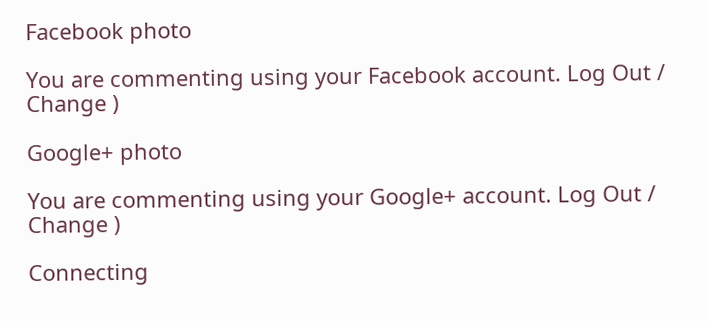Facebook photo

You are commenting using your Facebook account. Log Out / Change )

Google+ photo

You are commenting using your Google+ account. Log Out / Change )

Connecting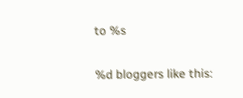to %s

%d bloggers like this: